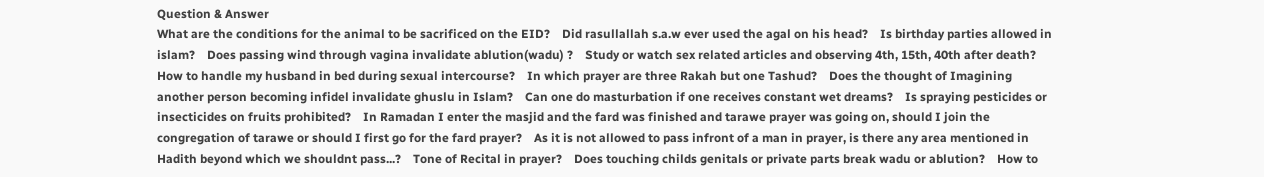Question & Answer
What are the conditions for the animal to be sacrificed on the EID?    Did rasullallah s.a.w ever used the agal on his head?    Is birthday parties allowed in islam?    Does passing wind through vagina invalidate ablution(wadu) ?    Study or watch sex related articles and observing 4th, 15th, 40th after death?    How to handle my husband in bed during sexual intercourse?    In which prayer are three Rakah but one Tashud?    Does the thought of Imagining another person becoming infidel invalidate ghuslu in Islam?    Can one do masturbation if one receives constant wet dreams?    Is spraying pesticides or insecticides on fruits prohibited?    In Ramadan I enter the masjid and the fard was finished and tarawe prayer was going on, should I join the congregation of tarawe or should I first go for the fard prayer?    As it is not allowed to pass infront of a man in prayer, is there any area mentioned in Hadith beyond which we shouldnt pass...?    Tone of Recital in prayer?    Does touching childs genitals or private parts break wadu or ablution?    How to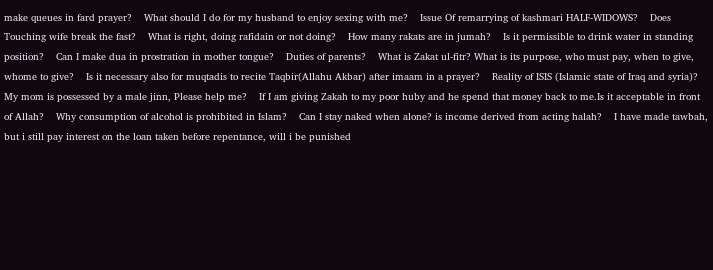make queues in fard prayer?    What should I do for my husband to enjoy sexing with me?    Issue Of remarrying of kashmari HALF-WIDOWS?    Does Touching wife break the fast?    What is right, doing rafidain or not doing?    How many rakats are in jumah?    Is it permissible to drink water in standing position?    Can I make dua in prostration in mother tongue?    Duties of parents?    What is Zakat ul-fitr? What is its purpose, who must pay, when to give, whome to give?    Is it necessary also for muqtadis to recite Taqbir(Allahu Akbar) after imaam in a prayer?    Reality of ISIS (Islamic state of Iraq and syria)?    My mom is possessed by a male jinn, Please help me?    If I am giving Zakah to my poor huby and he spend that money back to me.Is it acceptable in front of Allah?    Why consumption of alcohol is prohibited in Islam?    Can I stay naked when alone? is income derived from acting halah?    I have made tawbah, but i still pay interest on the loan taken before repentance, will i be punished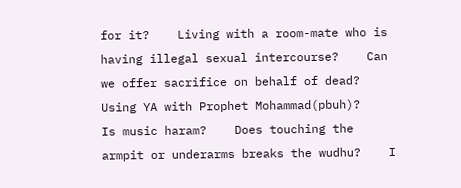for it?    Living with a room-mate who is having illegal sexual intercourse?    Can we offer sacrifice on behalf of dead?    Using YA with Prophet Mohammad(pbuh)?    Is music haram?    Does touching the armpit or underarms breaks the wudhu?    I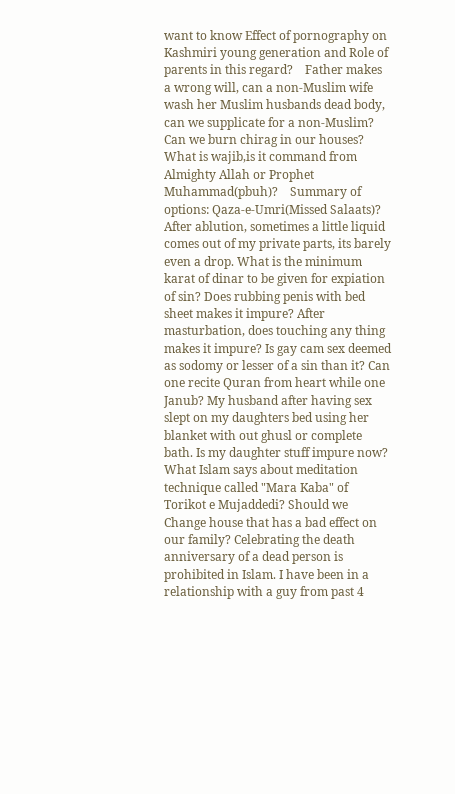want to know Effect of pornography on Kashmiri young generation and Role of parents in this regard?    Father makes a wrong will, can a non-Muslim wife wash her Muslim husbands dead body, can we supplicate for a non-Muslim?    Can we burn chirag in our houses?    What is wajib,is it command from Almighty Allah or Prophet Muhammad(pbuh)?    Summary of options: Qaza-e-Umri(Missed Salaats)?
After ablution, sometimes a little liquid comes out of my private parts, its barely even a drop. What is the minimum karat of dinar to be given for expiation of sin? Does rubbing penis with bed sheet makes it impure? After masturbation, does touching any thing makes it impure? Is gay cam sex deemed as sodomy or lesser of a sin than it? Can one recite Quran from heart while one Janub? My husband after having sex slept on my daughters bed using her blanket with out ghusl or complete bath. Is my daughter stuff impure now? What Islam says about meditation technique called "Mara Kaba" of Torikot e Mujaddedi? Should we Change house that has a bad effect on our family? Celebrating the death anniversary of a dead person is prohibited in Islam. I have been in a relationship with a guy from past 4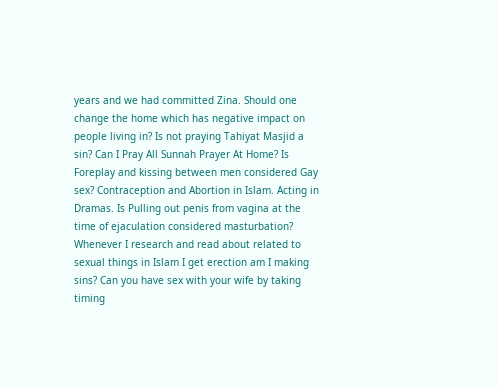years and we had committed Zina. Should one change the home which has negative impact on people living in? Is not praying Tahiyat Masjid a sin? Can I Pray All Sunnah Prayer At Home? Is Foreplay and kissing between men considered Gay sex? Contraception and Abortion in Islam. Acting in Dramas. Is Pulling out penis from vagina at the time of ejaculation considered masturbation? Whenever I research and read about related to sexual things in Islam I get erection am I making sins? Can you have sex with your wife by taking timing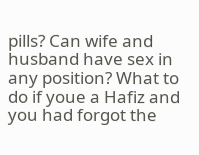pills? Can wife and husband have sex in any position? What to do if youe a Hafiz and you had forgot the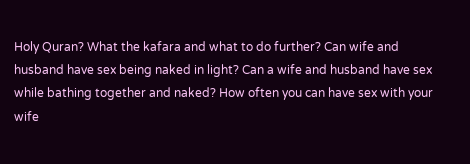Holy Quran? What the kafara and what to do further? Can wife and husband have sex being naked in light? Can a wife and husband have sex while bathing together and naked? How often you can have sex with your wife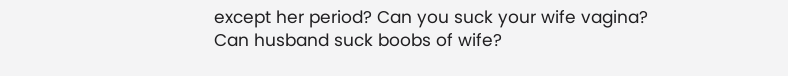except her period? Can you suck your wife vagina? Can husband suck boobs of wife?